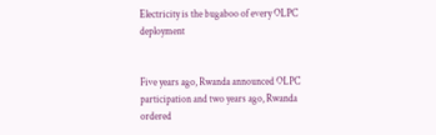Electricity is the bugaboo of every OLPC deployment


Five years ago, Rwanda announced OLPC participation and two years ago, Rwanda ordered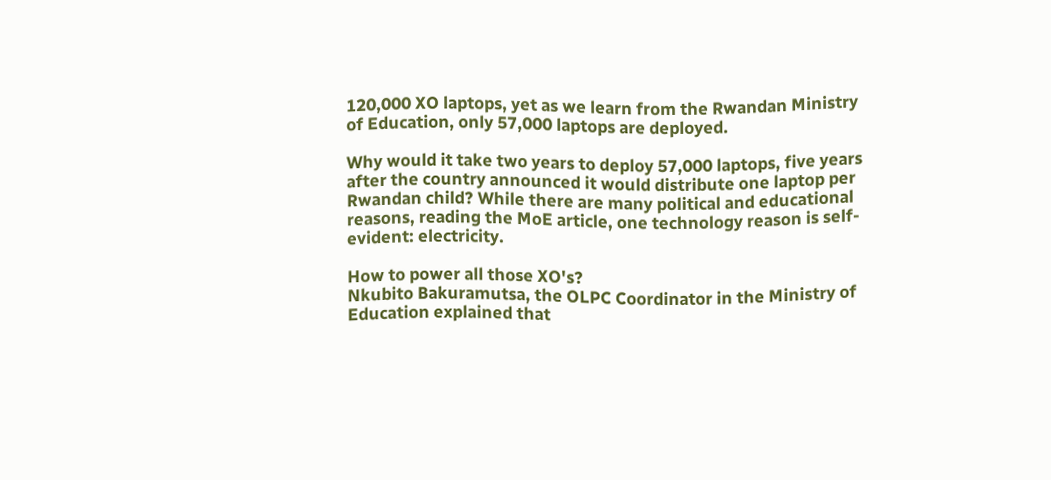120,000 XO laptops, yet as we learn from the Rwandan Ministry of Education, only 57,000 laptops are deployed.

Why would it take two years to deploy 57,000 laptops, five years after the country announced it would distribute one laptop per Rwandan child? While there are many political and educational reasons, reading the MoE article, one technology reason is self-evident: electricity.

How to power all those XO's?
Nkubito Bakuramutsa, the OLPC Coordinator in the Ministry of Education explained that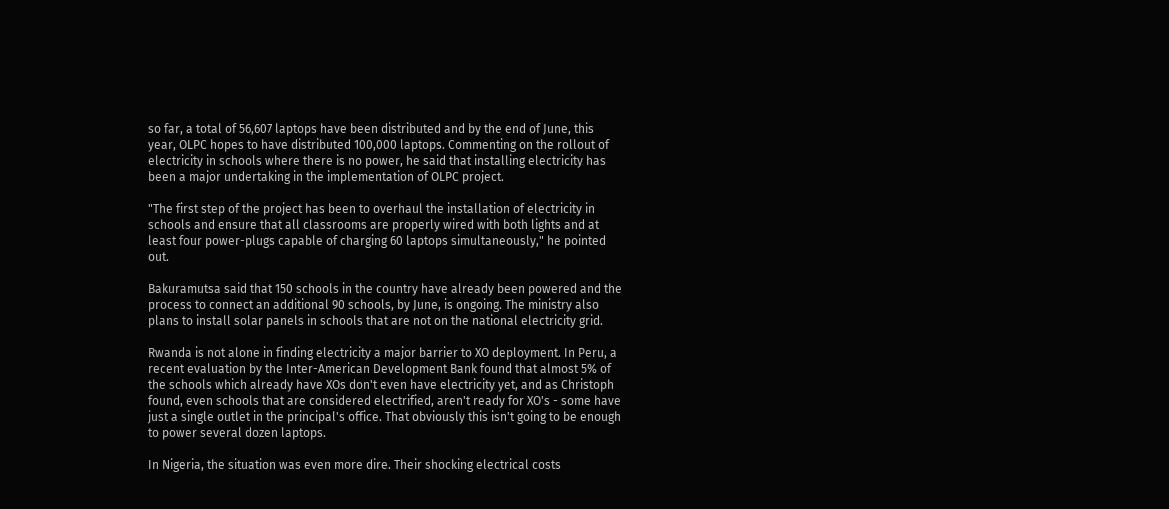so far, a total of 56,607 laptops have been distributed and by the end of June, this year, OLPC hopes to have distributed 100,000 laptops. Commenting on the rollout of electricity in schools where there is no power, he said that installing electricity has been a major undertaking in the implementation of OLPC project.

"The first step of the project has been to overhaul the installation of electricity in schools and ensure that all classrooms are properly wired with both lights and at least four power-plugs capable of charging 60 laptops simultaneously," he pointed out.

Bakuramutsa said that 150 schools in the country have already been powered and the process to connect an additional 90 schools, by June, is ongoing. The ministry also plans to install solar panels in schools that are not on the national electricity grid.

Rwanda is not alone in finding electricity a major barrier to XO deployment. In Peru, a recent evaluation by the Inter-American Development Bank found that almost 5% of the schools which already have XOs don't even have electricity yet, and as Christoph found, even schools that are considered electrified, aren't ready for XO's - some have just a single outlet in the principal's office. That obviously this isn't going to be enough to power several dozen laptops.

In Nigeria, the situation was even more dire. Their shocking electrical costs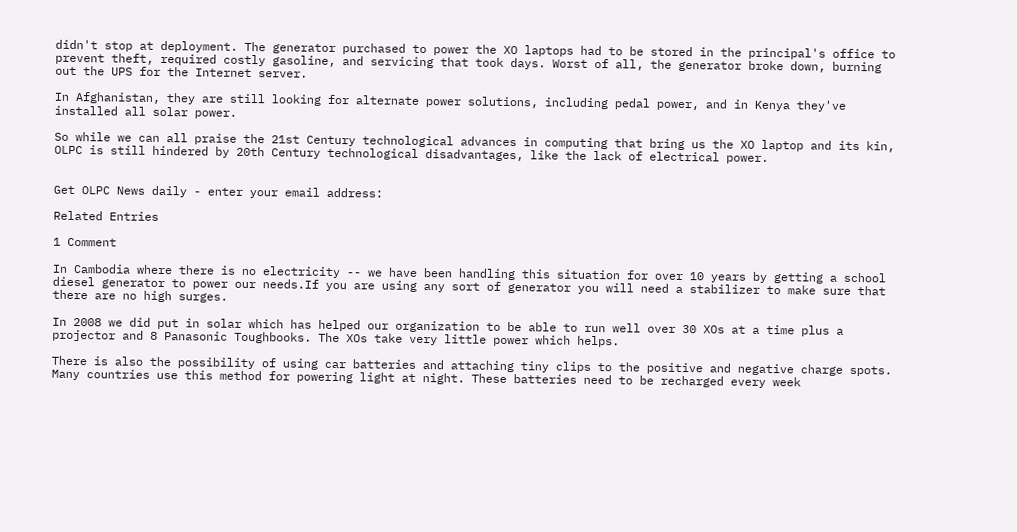didn't stop at deployment. The generator purchased to power the XO laptops had to be stored in the principal's office to prevent theft, required costly gasoline, and servicing that took days. Worst of all, the generator broke down, burning out the UPS for the Internet server.

In Afghanistan, they are still looking for alternate power solutions, including pedal power, and in Kenya they've installed all solar power.

So while we can all praise the 21st Century technological advances in computing that bring us the XO laptop and its kin, OLPC is still hindered by 20th Century technological disadvantages, like the lack of electrical power.


Get OLPC News daily - enter your email address:

Related Entries

1 Comment

In Cambodia where there is no electricity -- we have been handling this situation for over 10 years by getting a school diesel generator to power our needs.If you are using any sort of generator you will need a stabilizer to make sure that there are no high surges.

In 2008 we did put in solar which has helped our organization to be able to run well over 30 XOs at a time plus a projector and 8 Panasonic Toughbooks. The XOs take very little power which helps.

There is also the possibility of using car batteries and attaching tiny clips to the positive and negative charge spots. Many countries use this method for powering light at night. These batteries need to be recharged every week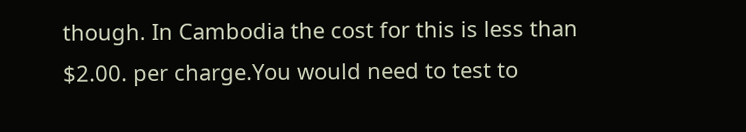though. In Cambodia the cost for this is less than $2.00. per charge.You would need to test to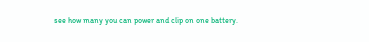see how many you can power and clip on one battery.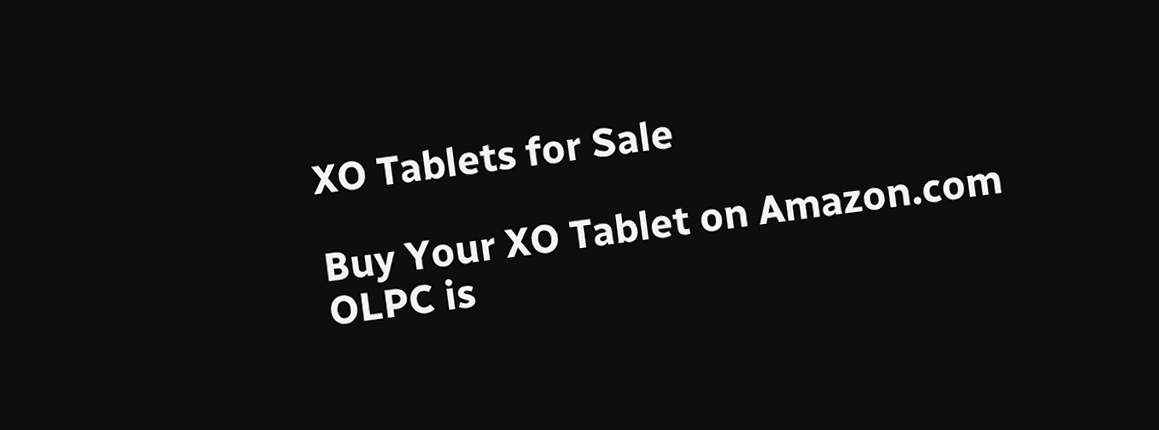XO Tablets for Sale

Buy Your XO Tablet on Amazon.com
OLPC is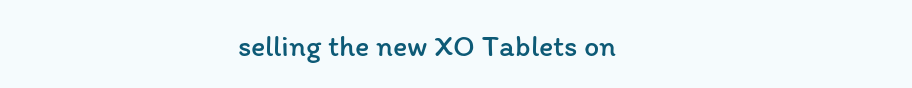selling the new XO Tablets on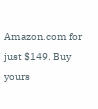Amazon.com for just $149. Buy yours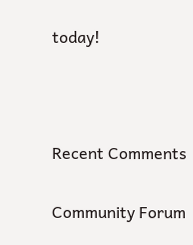today!



Recent Comments

Community Forum